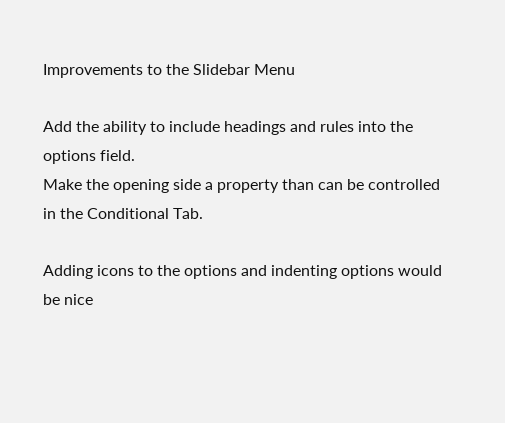Improvements to the Slidebar Menu

Add the ability to include headings and rules into the options field.
Make the opening side a property than can be controlled in the Conditional Tab.

Adding icons to the options and indenting options would be nice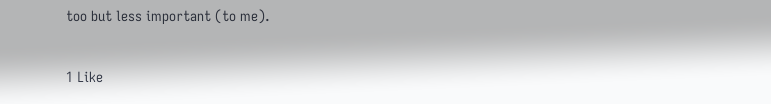too but less important (to me).

1 Like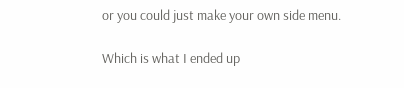or you could just make your own side menu.

Which is what I ended up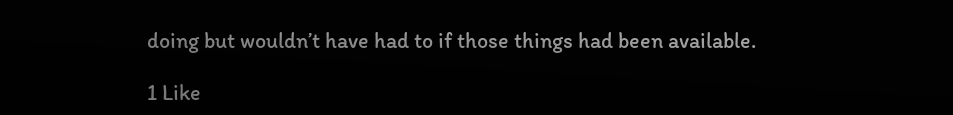doing but wouldn’t have had to if those things had been available.

1 Like